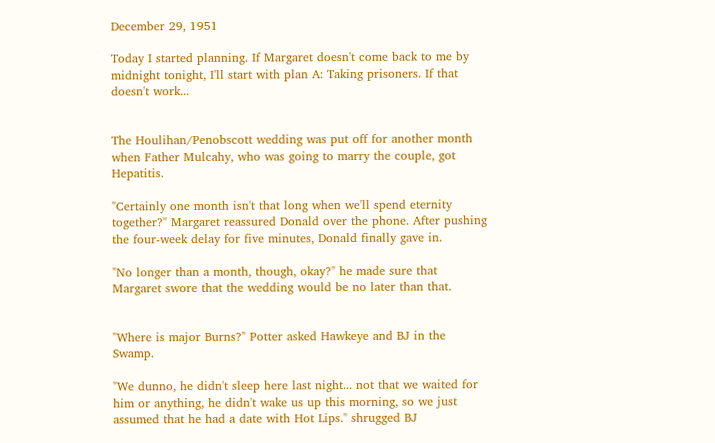December 29, 1951

Today I started planning. If Margaret doesn't come back to me by midnight tonight, I'll start with plan A: Taking prisoners. If that doesn't work...


The Houlihan/Penobscott wedding was put off for another month when Father Mulcahy, who was going to marry the couple, got Hepatitis.

"Certainly one month isn't that long when we'll spend eternity together?" Margaret reassured Donald over the phone. After pushing the four-week delay for five minutes, Donald finally gave in.

"No longer than a month, though, okay?" he made sure that Margaret swore that the wedding would be no later than that.


"Where is major Burns?" Potter asked Hawkeye and BJ in the Swamp.

"We dunno, he didn't sleep here last night... not that we waited for him or anything, he didn't wake us up this morning, so we just assumed that he had a date with Hot Lips." shrugged BJ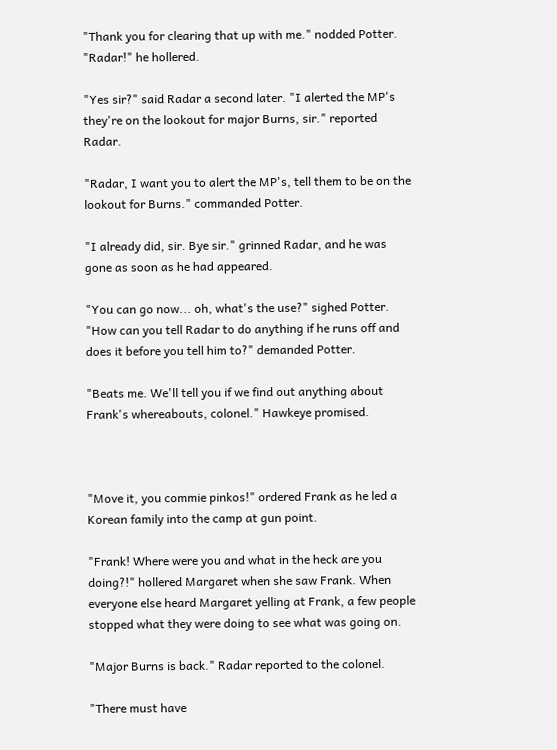"Thank you for clearing that up with me." nodded Potter. "Radar!" he hollered.

"Yes sir?" said Radar a second later. "I alerted the MP's they're on the lookout for major Burns, sir." reported Radar.

"Radar, I want you to alert the MP's, tell them to be on the lookout for Burns." commanded Potter.

"I already did, sir. Bye sir." grinned Radar, and he was gone as soon as he had appeared.

"You can go now... oh, what's the use?" sighed Potter. "How can you tell Radar to do anything if he runs off and does it before you tell him to?" demanded Potter.

"Beats me. We'll tell you if we find out anything about Frank's whereabouts, colonel." Hawkeye promised.



"Move it, you commie pinkos!" ordered Frank as he led a Korean family into the camp at gun point.

"Frank! Where were you and what in the heck are you doing?!" hollered Margaret when she saw Frank. When everyone else heard Margaret yelling at Frank, a few people stopped what they were doing to see what was going on.

"Major Burns is back." Radar reported to the colonel.

"There must have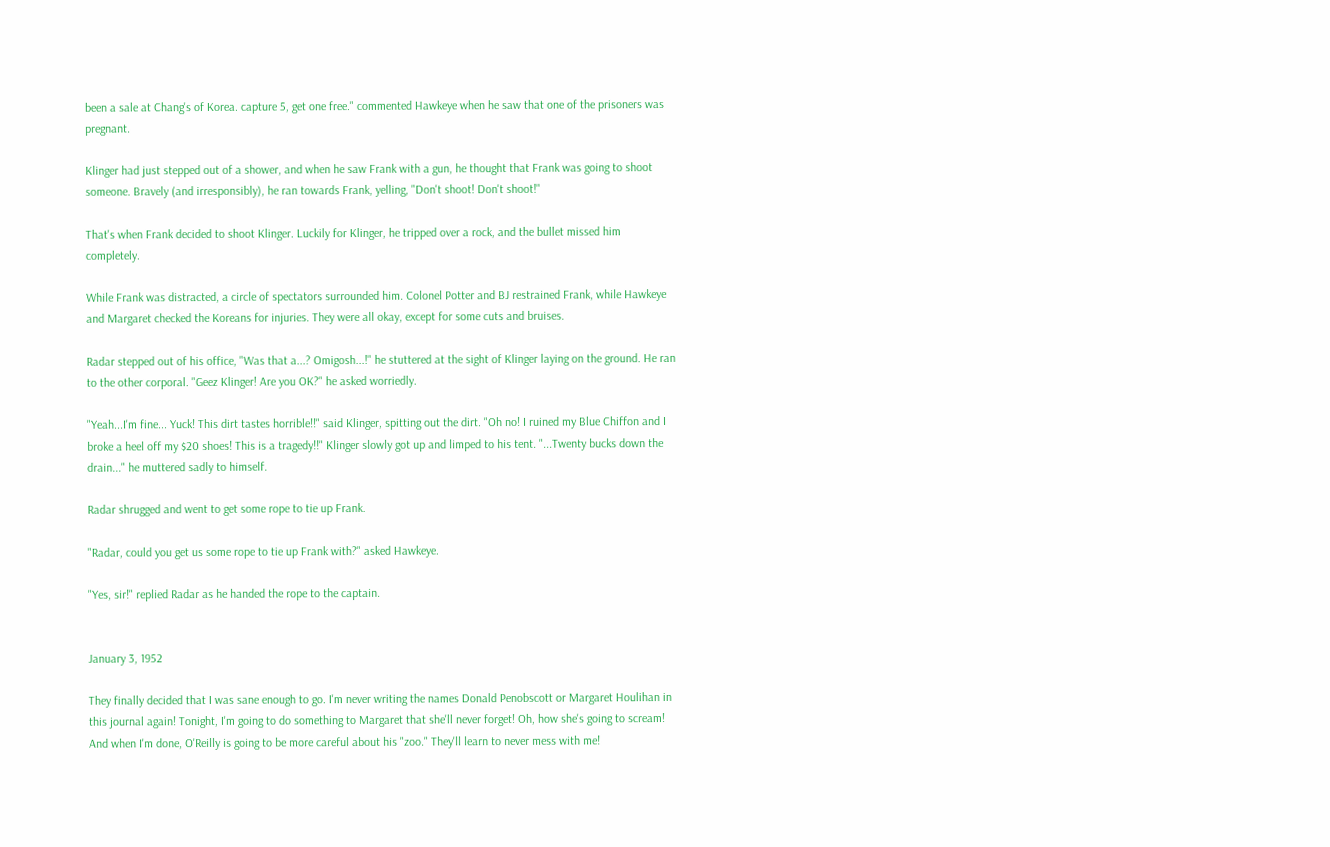been a sale at Chang's of Korea. capture 5, get one free." commented Hawkeye when he saw that one of the prisoners was pregnant.

Klinger had just stepped out of a shower, and when he saw Frank with a gun, he thought that Frank was going to shoot someone. Bravely (and irresponsibly), he ran towards Frank, yelling, "Don't shoot! Don't shoot!"

That's when Frank decided to shoot Klinger. Luckily for Klinger, he tripped over a rock, and the bullet missed him completely.

While Frank was distracted, a circle of spectators surrounded him. Colonel Potter and BJ restrained Frank, while Hawkeye and Margaret checked the Koreans for injuries. They were all okay, except for some cuts and bruises.

Radar stepped out of his office, "Was that a...? Omigosh...!" he stuttered at the sight of Klinger laying on the ground. He ran to the other corporal. "Geez Klinger! Are you OK?" he asked worriedly.

"Yeah...I'm fine... Yuck! This dirt tastes horrible!!" said Klinger, spitting out the dirt. "Oh no! I ruined my Blue Chiffon and I broke a heel off my $20 shoes! This is a tragedy!!" Klinger slowly got up and limped to his tent. "...Twenty bucks down the drain..." he muttered sadly to himself.

Radar shrugged and went to get some rope to tie up Frank.

"Radar, could you get us some rope to tie up Frank with?" asked Hawkeye.

"Yes, sir!" replied Radar as he handed the rope to the captain.


January 3, 1952

They finally decided that I was sane enough to go. I'm never writing the names Donald Penobscott or Margaret Houlihan in this journal again! Tonight, I'm going to do something to Margaret that she'll never forget! Oh, how she's going to scream! And when I'm done, O'Reilly is going to be more careful about his "zoo." They'll learn to never mess with me!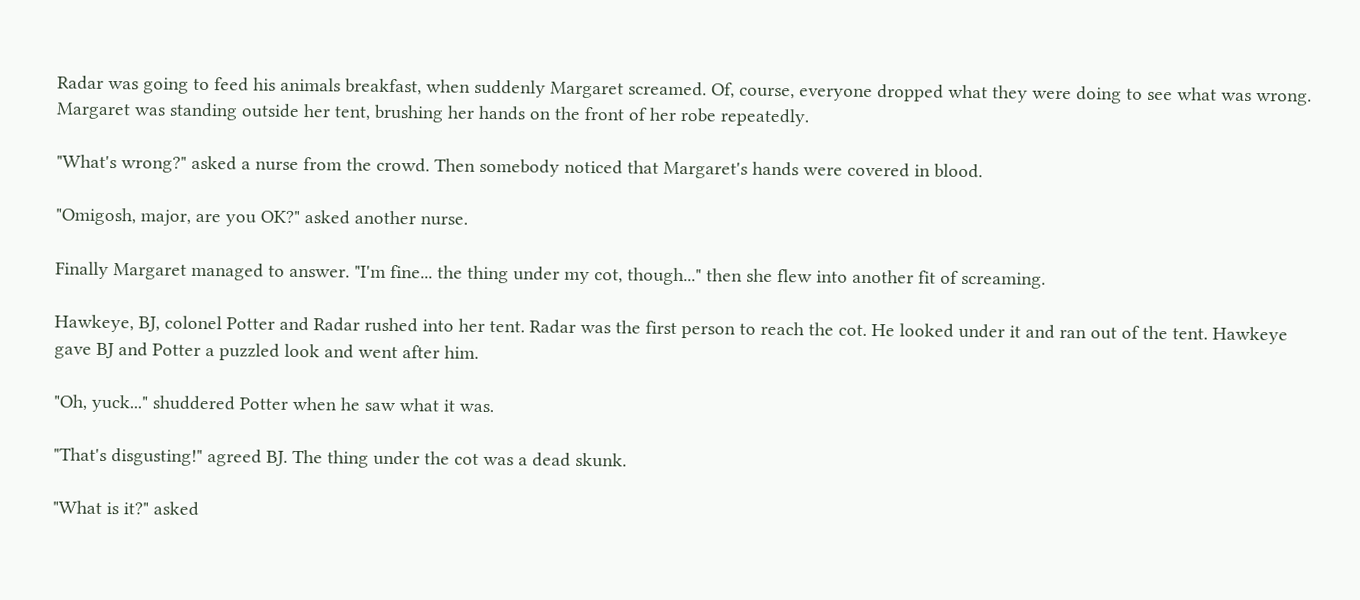Radar was going to feed his animals breakfast, when suddenly Margaret screamed. Of, course, everyone dropped what they were doing to see what was wrong. Margaret was standing outside her tent, brushing her hands on the front of her robe repeatedly.

"What's wrong?" asked a nurse from the crowd. Then somebody noticed that Margaret's hands were covered in blood.

"Omigosh, major, are you OK?" asked another nurse.

Finally Margaret managed to answer. "I'm fine... the thing under my cot, though..." then she flew into another fit of screaming.

Hawkeye, BJ, colonel Potter and Radar rushed into her tent. Radar was the first person to reach the cot. He looked under it and ran out of the tent. Hawkeye gave BJ and Potter a puzzled look and went after him.

"Oh, yuck..." shuddered Potter when he saw what it was.

"That's disgusting!" agreed BJ. The thing under the cot was a dead skunk.

"What is it?" asked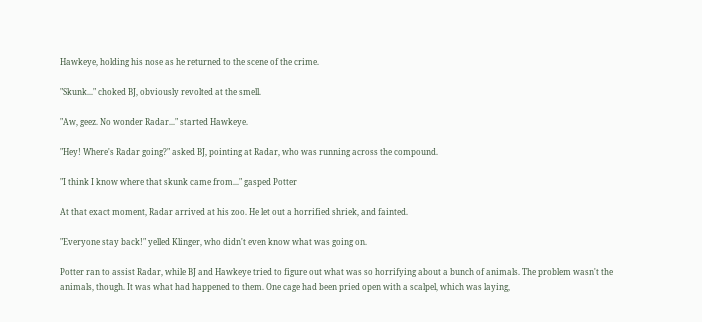Hawkeye, holding his nose as he returned to the scene of the crime.

"Skunk..." choked BJ, obviously revolted at the smell.

"Aw, geez. No wonder Radar..." started Hawkeye.

"Hey! Where's Radar going?" asked BJ, pointing at Radar, who was running across the compound.

"I think I know where that skunk came from..." gasped Potter

At that exact moment, Radar arrived at his zoo. He let out a horrified shriek, and fainted.

"Everyone stay back!" yelled Klinger, who didn't even know what was going on.

Potter ran to assist Radar, while BJ and Hawkeye tried to figure out what was so horrifying about a bunch of animals. The problem wasn't the animals, though. It was what had happened to them. One cage had been pried open with a scalpel, which was laying,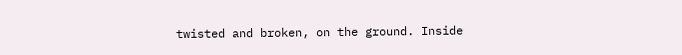twisted and broken, on the ground. Inside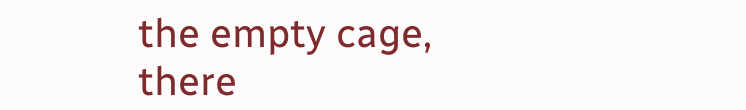the empty cage, there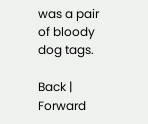was a pair of bloody dog tags.

Back | Forward